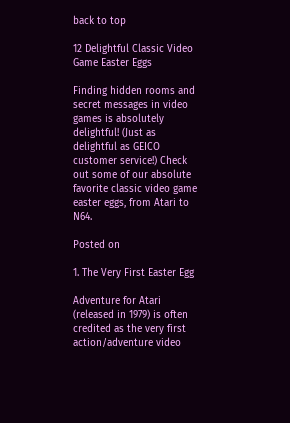back to top

12 Delightful Classic Video Game Easter Eggs

Finding hidden rooms and secret messages in video games is absolutely delightful! (Just as delightful as GEICO customer service!) Check out some of our absolute favorite classic video game easter eggs, from Atari to N64.

Posted on

1. The Very First Easter Egg

Adventure for Atari (released in 1979) is often credited as the very first action/adventure video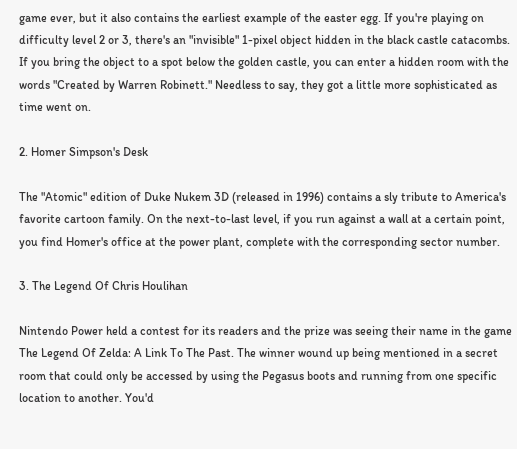game ever, but it also contains the earliest example of the easter egg. If you're playing on difficulty level 2 or 3, there's an "invisible" 1-pixel object hidden in the black castle catacombs. If you bring the object to a spot below the golden castle, you can enter a hidden room with the words "Created by Warren Robinett." Needless to say, they got a little more sophisticated as time went on.

2. Homer Simpson's Desk

The "Atomic" edition of Duke Nukem 3D (released in 1996) contains a sly tribute to America's favorite cartoon family. On the next-to-last level, if you run against a wall at a certain point, you find Homer's office at the power plant, complete with the corresponding sector number.

3. The Legend Of Chris Houlihan

Nintendo Power held a contest for its readers and the prize was seeing their name in the game The Legend Of Zelda: A Link To The Past. The winner wound up being mentioned in a secret room that could only be accessed by using the Pegasus boots and running from one specific location to another. You'd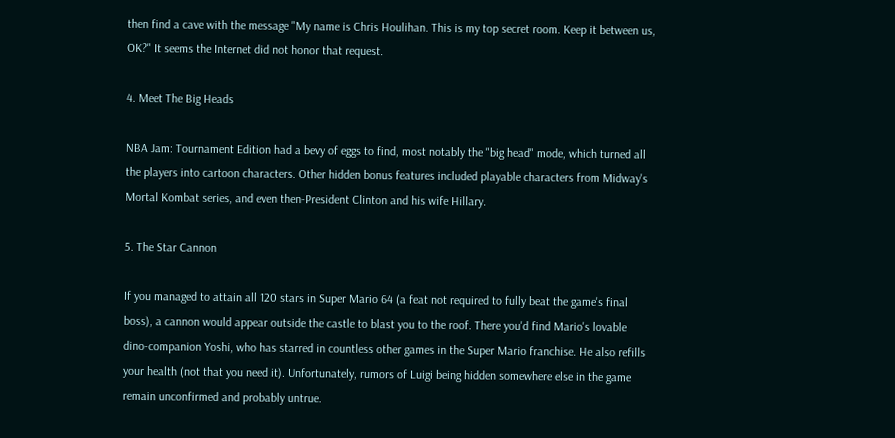then find a cave with the message "My name is Chris Houlihan. This is my top secret room. Keep it between us, OK?" It seems the Internet did not honor that request.

4. Meet The Big Heads

NBA Jam: Tournament Edition had a bevy of eggs to find, most notably the "big head" mode, which turned all the players into cartoon characters. Other hidden bonus features included playable characters from Midway's Mortal Kombat series, and even then-President Clinton and his wife Hillary.

5. The Star Cannon

If you managed to attain all 120 stars in Super Mario 64 (a feat not required to fully beat the game's final boss), a cannon would appear outside the castle to blast you to the roof. There you'd find Mario's lovable dino-companion Yoshi, who has starred in countless other games in the Super Mario franchise. He also refills your health (not that you need it). Unfortunately, rumors of Luigi being hidden somewhere else in the game remain unconfirmed and probably untrue.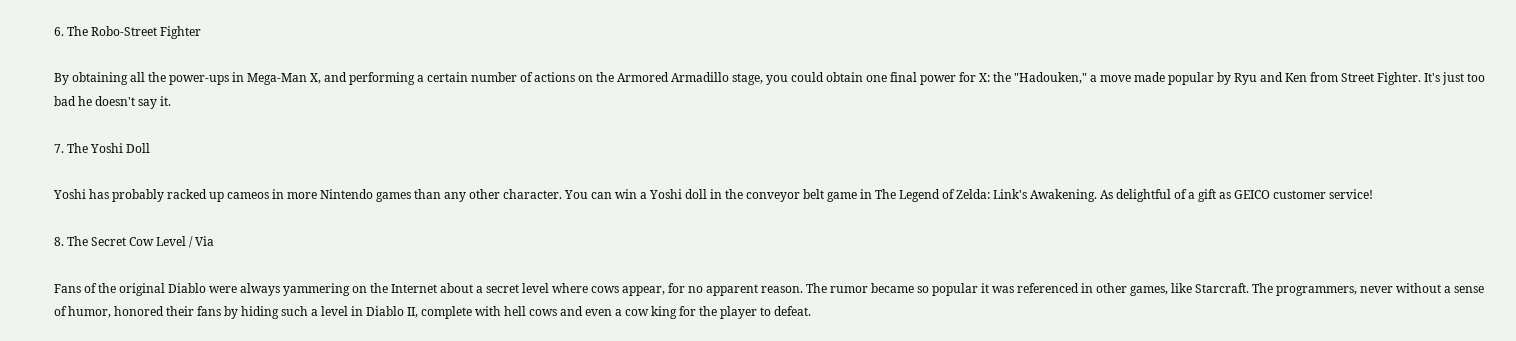6. The Robo-Street Fighter

By obtaining all the power-ups in Mega-Man X, and performing a certain number of actions on the Armored Armadillo stage, you could obtain one final power for X: the "Hadouken," a move made popular by Ryu and Ken from Street Fighter. It's just too bad he doesn't say it.

7. The Yoshi Doll

Yoshi has probably racked up cameos in more Nintendo games than any other character. You can win a Yoshi doll in the conveyor belt game in The Legend of Zelda: Link's Awakening. As delightful of a gift as GEICO customer service!

8. The Secret Cow Level / Via

Fans of the original Diablo were always yammering on the Internet about a secret level where cows appear, for no apparent reason. The rumor became so popular it was referenced in other games, like Starcraft. The programmers, never without a sense of humor, honored their fans by hiding such a level in Diablo II, complete with hell cows and even a cow king for the player to defeat.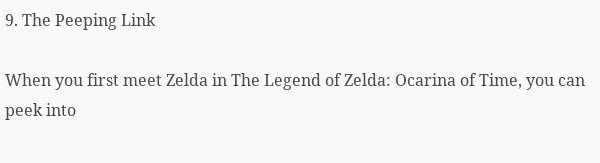9. The Peeping Link

When you first meet Zelda in The Legend of Zelda: Ocarina of Time, you can peek into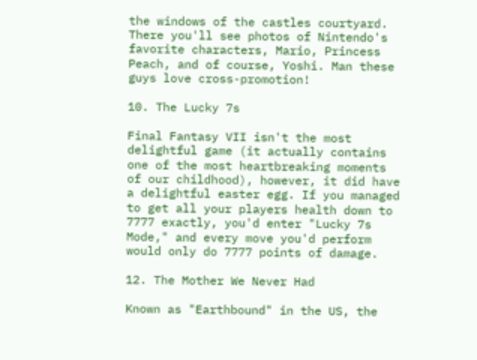the windows of the castles courtyard. There you'll see photos of Nintendo's favorite characters, Mario, Princess Peach, and of course, Yoshi. Man these guys love cross-promotion!

10. The Lucky 7s

Final Fantasy VII isn't the most delightful game (it actually contains one of the most heartbreaking moments of our childhood), however, it did have a delightful easter egg. If you managed to get all your players health down to 7777 exactly, you'd enter "Lucky 7s Mode," and every move you'd perform would only do 7777 points of damage.

12. The Mother We Never Had

Known as "Earthbound" in the US, the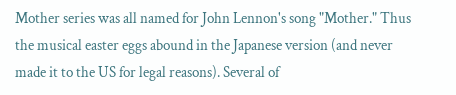Mother series was all named for John Lennon's song "Mother." Thus the musical easter eggs abound in the Japanese version (and never made it to the US for legal reasons). Several of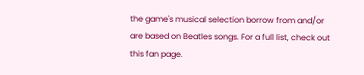the game's musical selection borrow from and/or are based on Beatles songs. For a full list, check out this fan page.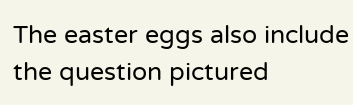The easter eggs also include the question pictured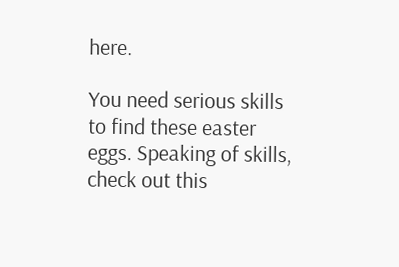here.

You need serious skills to find these easter eggs. Speaking of skills, check out this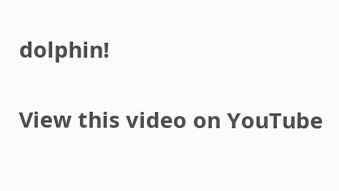dolphin!

View this video on YouTube